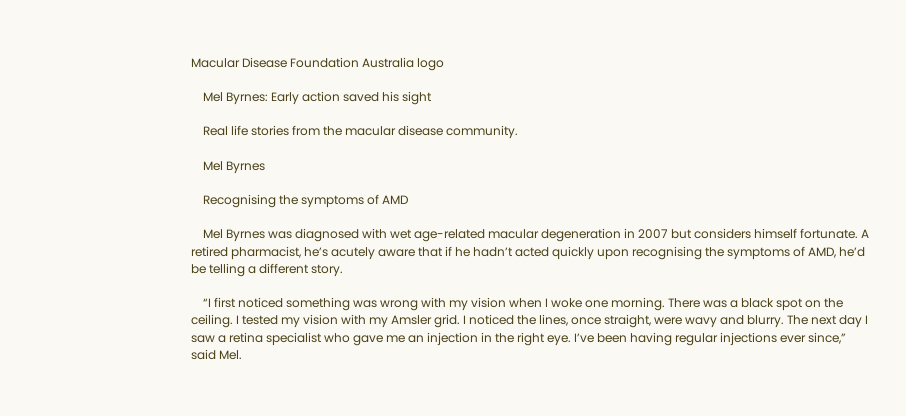Macular Disease Foundation Australia logo

    Mel Byrnes: Early action saved his sight

    Real life stories from the macular disease community.

    Mel Byrnes

    Recognising the symptoms of AMD

    Mel Byrnes was diagnosed with wet age-related macular degeneration in 2007 but considers himself fortunate. A retired pharmacist, he’s acutely aware that if he hadn’t acted quickly upon recognising the symptoms of AMD, he’d be telling a different story.

    “I first noticed something was wrong with my vision when I woke one morning. There was a black spot on the ceiling. I tested my vision with my Amsler grid. I noticed the lines, once straight, were wavy and blurry. The next day I saw a retina specialist who gave me an injection in the right eye. I’ve been having regular injections ever since,” said Mel.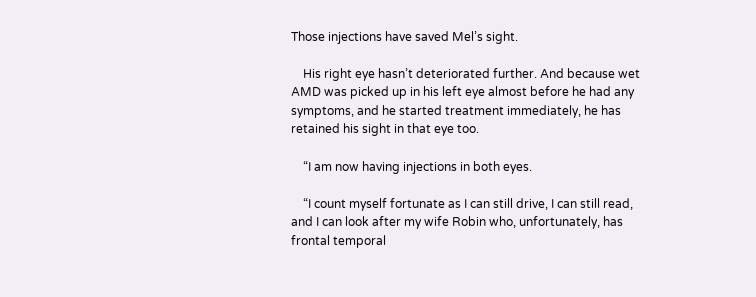Those injections have saved Mel’s sight.

    His right eye hasn’t deteriorated further. And because wet AMD was picked up in his left eye almost before he had any symptoms, and he started treatment immediately, he has retained his sight in that eye too.

    “I am now having injections in both eyes.

    “I count myself fortunate as I can still drive, I can still read, and I can look after my wife Robin who, unfortunately, has frontal temporal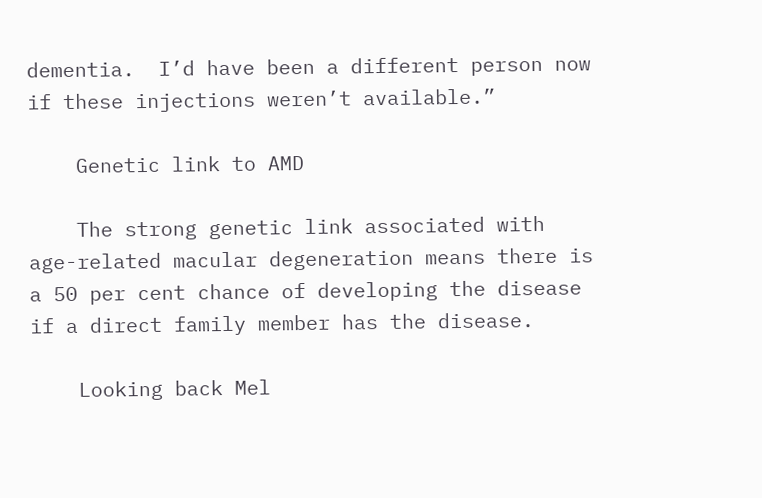dementia.  I’d have been a different person now if these injections weren’t available.”

    Genetic link to AMD

    The strong genetic link associated with age-related macular degeneration means there is a 50 per cent chance of developing the disease if a direct family member has the disease.

    Looking back Mel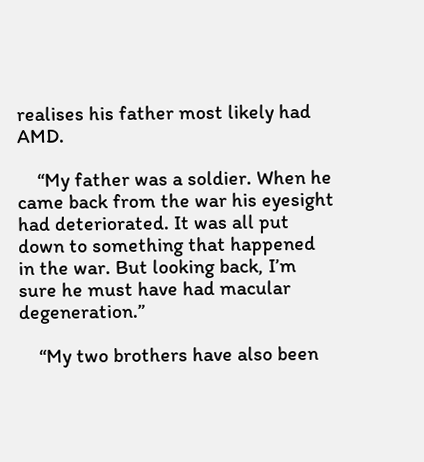realises his father most likely had AMD.

    “My father was a soldier. When he came back from the war his eyesight had deteriorated. It was all put down to something that happened in the war. But looking back, I’m sure he must have had macular degeneration.”

    “My two brothers have also been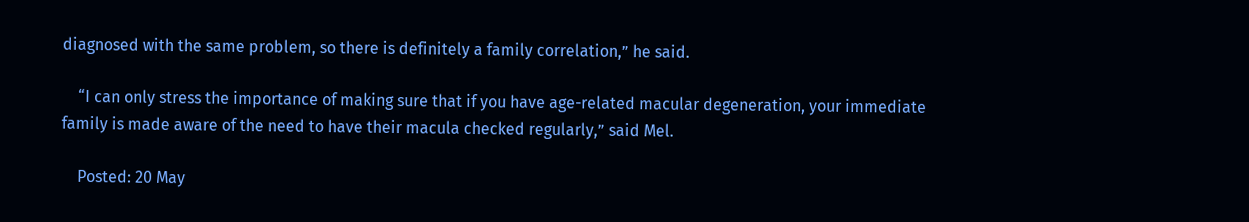diagnosed with the same problem, so there is definitely a family correlation,” he said.

    “I can only stress the importance of making sure that if you have age-related macular degeneration, your immediate family is made aware of the need to have their macula checked regularly,” said Mel.

    Posted: 20 May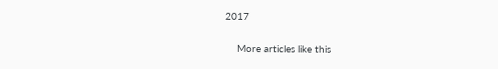2017

    More articles like this